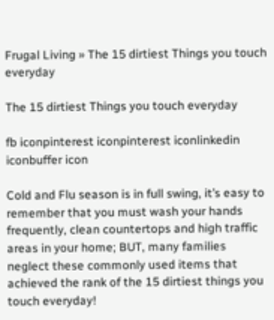Frugal Living » The 15 dirtiest Things you touch everyday

The 15 dirtiest Things you touch everyday

fb iconpinterest iconpinterest iconlinkedin iconbuffer icon

Cold and Flu season is in full swing, it’s easy to remember that you must wash your hands frequently, clean countertops and high traffic areas in your home; BUT, many families neglect these commonly used items that achieved the rank of the 15 dirtiest things you touch everyday!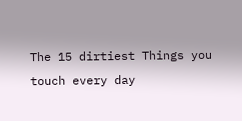The 15 dirtiest Things you touch every day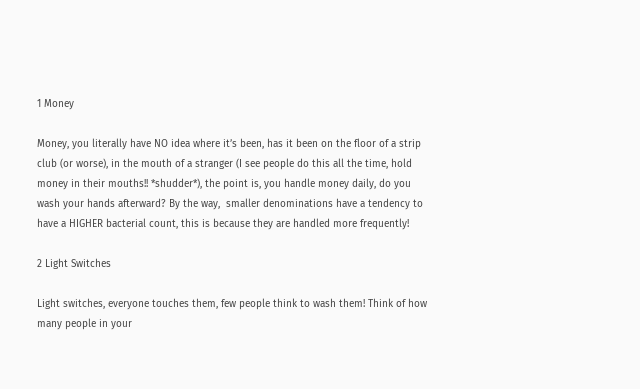1 Money

Money, you literally have NO idea where it’s been, has it been on the floor of a strip club (or worse), in the mouth of a stranger (I see people do this all the time, hold money in their mouths!! *shudder*), the point is, you handle money daily, do you wash your hands afterward? By the way,  smaller denominations have a tendency to have a HIGHER bacterial count, this is because they are handled more frequently!

2 Light Switches

Light switches, everyone touches them, few people think to wash them! Think of how many people in your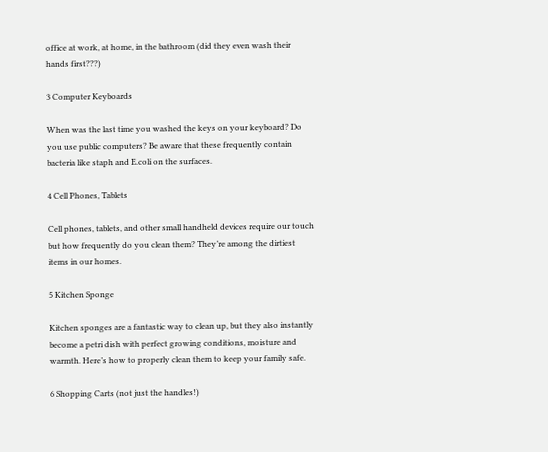office at work, at home, in the bathroom (did they even wash their hands first???)

3 Computer Keyboards

When was the last time you washed the keys on your keyboard? Do you use public computers? Be aware that these frequently contain bacteria like staph and E.coli on the surfaces.

4 Cell Phones, Tablets

Cell phones, tablets, and other small handheld devices require our touch but how frequently do you clean them? They’re among the dirtiest items in our homes.

5 Kitchen Sponge

Kitchen sponges are a fantastic way to clean up, but they also instantly become a petri dish with perfect growing conditions, moisture and warmth. Here’s how to properly clean them to keep your family safe.

6 Shopping Carts (not just the handles!)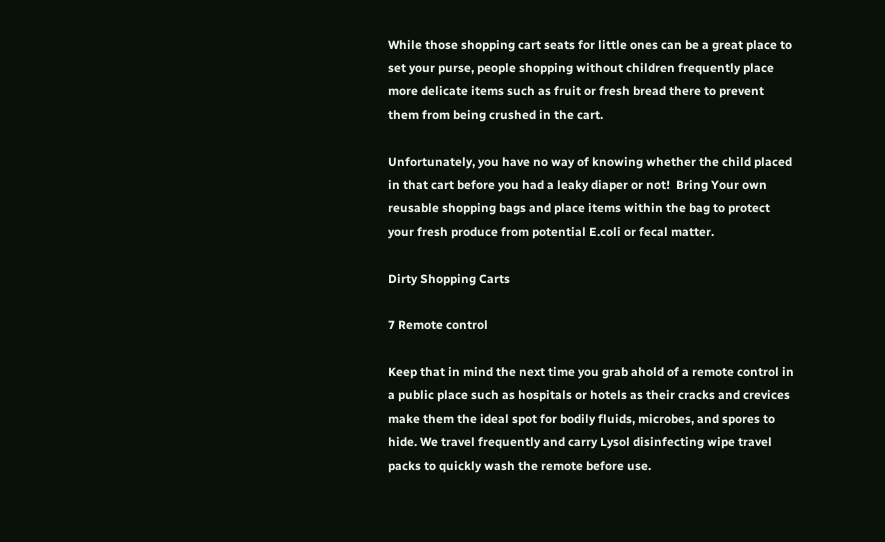While those shopping cart seats for little ones can be a great place to set your purse, people shopping without children frequently place more delicate items such as fruit or fresh bread there to prevent them from being crushed in the cart.

Unfortunately, you have no way of knowing whether the child placed in that cart before you had a leaky diaper or not!  Bring Your own reusable shopping bags and place items within the bag to protect your fresh produce from potential E.coli or fecal matter.

Dirty Shopping Carts

7 Remote control

Keep that in mind the next time you grab ahold of a remote control in a public place such as hospitals or hotels as their cracks and crevices make them the ideal spot for bodily fluids, microbes, and spores to hide. We travel frequently and carry Lysol disinfecting wipe travel packs to quickly wash the remote before use.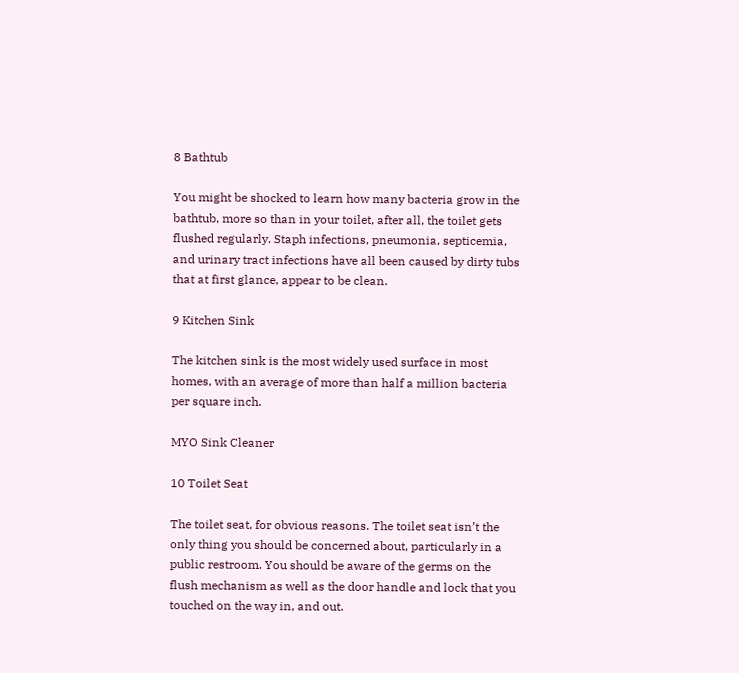8 Bathtub

You might be shocked to learn how many bacteria grow in the bathtub, more so than in your toilet, after all, the toilet gets flushed regularly. Staph infections, pneumonia, septicemia, and urinary tract infections have all been caused by dirty tubs that at first glance, appear to be clean.

9 Kitchen Sink

The kitchen sink is the most widely used surface in most homes, with an average of more than half a million bacteria per square inch.

MYO Sink Cleaner

10 Toilet Seat

The toilet seat, for obvious reasons. The toilet seat isn’t the only thing you should be concerned about, particularly in a public restroom. You should be aware of the germs on the flush mechanism as well as the door handle and lock that you touched on the way in, and out.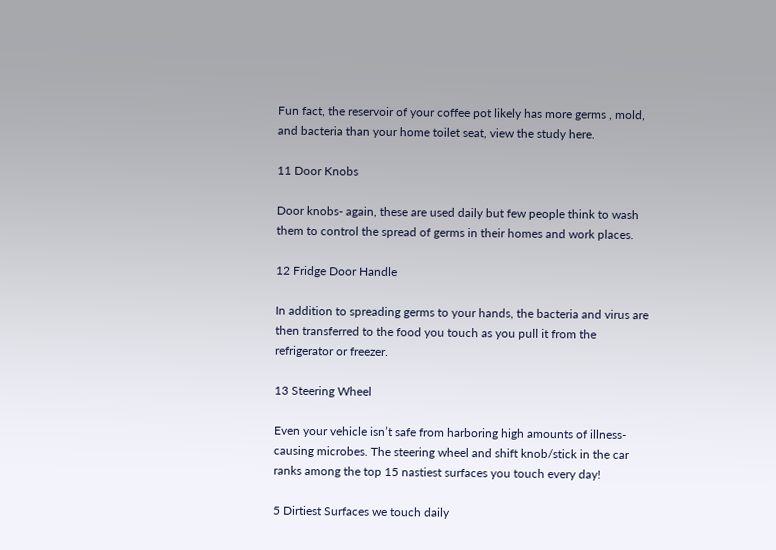Fun fact, the reservoir of your coffee pot likely has more germs , mold, and bacteria than your home toilet seat, view the study here.

11 Door Knobs

Door knobs- again, these are used daily but few people think to wash them to control the spread of germs in their homes and work places.

12 Fridge Door Handle

In addition to spreading germs to your hands, the bacteria and virus are then transferred to the food you touch as you pull it from the refrigerator or freezer.

13 Steering Wheel

Even your vehicle isn’t safe from harboring high amounts of illness-causing microbes. The steering wheel and shift knob/stick in the car ranks among the top 15 nastiest surfaces you touch every day!

5 Dirtiest Surfaces we touch daily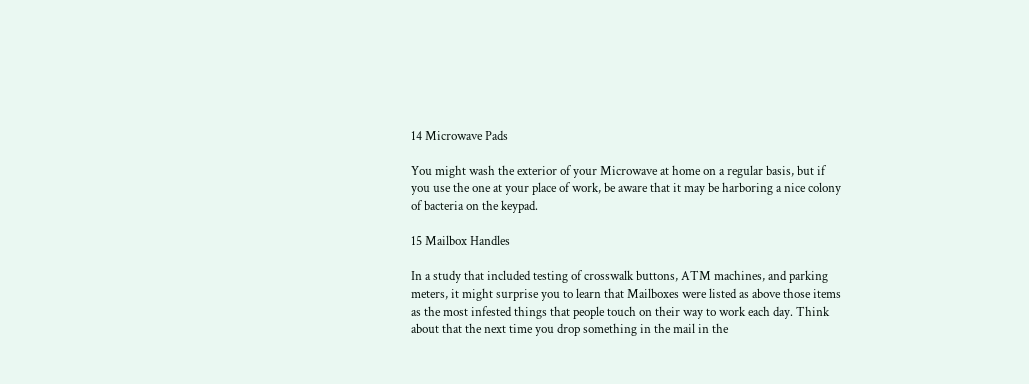14 Microwave Pads

You might wash the exterior of your Microwave at home on a regular basis, but if you use the one at your place of work, be aware that it may be harboring a nice colony of bacteria on the keypad.

15 Mailbox Handles

In a study that included testing of crosswalk buttons, ATM machines, and parking meters, it might surprise you to learn that Mailboxes were listed as above those items as the most infested things that people touch on their way to work each day. Think about that the next time you drop something in the mail in the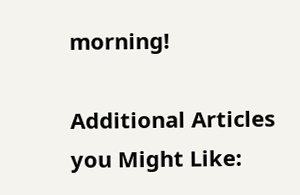morning!

Additional Articles you Might Like: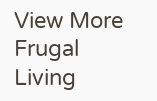View More Frugal Living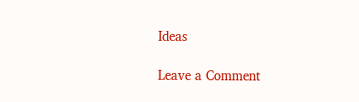Ideas

Leave a Comment